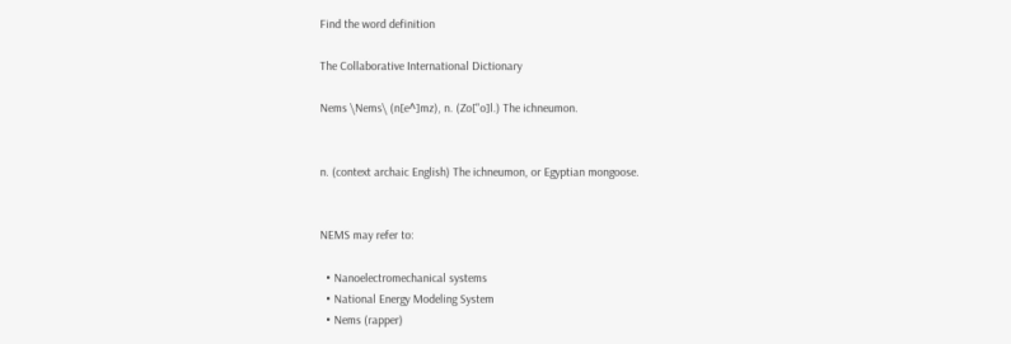Find the word definition

The Collaborative International Dictionary

Nems \Nems\ (n[e^]mz), n. (Zo["o]l.) The ichneumon.


n. (context archaic English) The ichneumon, or Egyptian mongoose.


NEMS may refer to:

  • Nanoelectromechanical systems
  • National Energy Modeling System
  • Nems (rapper)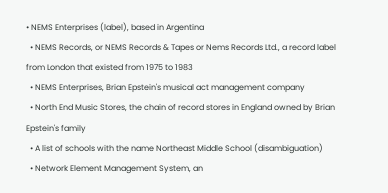• NEMS Enterprises (label), based in Argentina
  • NEMS Records, or NEMS Records & Tapes or Nems Records Ltd., a record label from London that existed from 1975 to 1983
  • NEMS Enterprises, Brian Epstein's musical act management company
  • North End Music Stores, the chain of record stores in England owned by Brian Epstein's family
  • A list of schools with the name Northeast Middle School (disambiguation)
  • Network Element Management System, an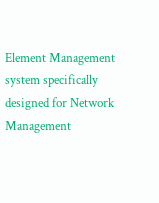Element Management system specifically designed for Network Management